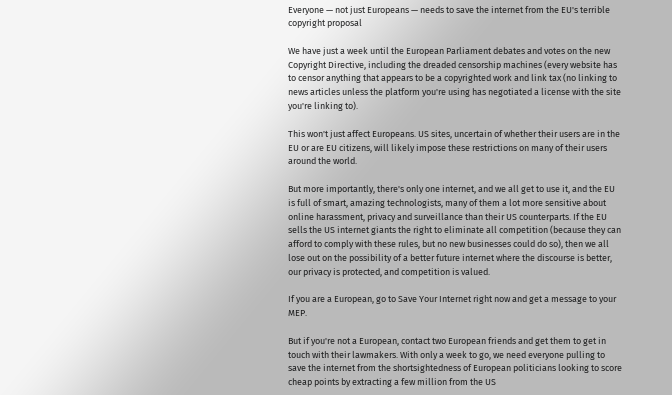Everyone — not just Europeans — needs to save the internet from the EU's terrible copyright proposal

We have just a week until the European Parliament debates and votes on the new Copyright Directive, including the dreaded censorship machines (every website has to censor anything that appears to be a copyrighted work and link tax (no linking to news articles unless the platform you're using has negotiated a license with the site you're linking to).

This won't just affect Europeans. US sites, uncertain of whether their users are in the EU or are EU citizens, will likely impose these restrictions on many of their users around the world.

But more importantly, there's only one internet, and we all get to use it, and the EU is full of smart, amazing technologists, many of them a lot more sensitive about online harassment, privacy and surveillance than their US counterparts. If the EU sells the US internet giants the right to eliminate all competition (because they can afford to comply with these rules, but no new businesses could do so), then we all lose out on the possibility of a better future internet where the discourse is better, our privacy is protected, and competition is valued.

If you are a European, go to Save Your Internet right now and get a message to your MEP.

But if you're not a European, contact two European friends and get them to get in touch with their lawmakers. With only a week to go, we need everyone pulling to save the internet from the shortsightedness of European politicians looking to score cheap points by extracting a few million from the US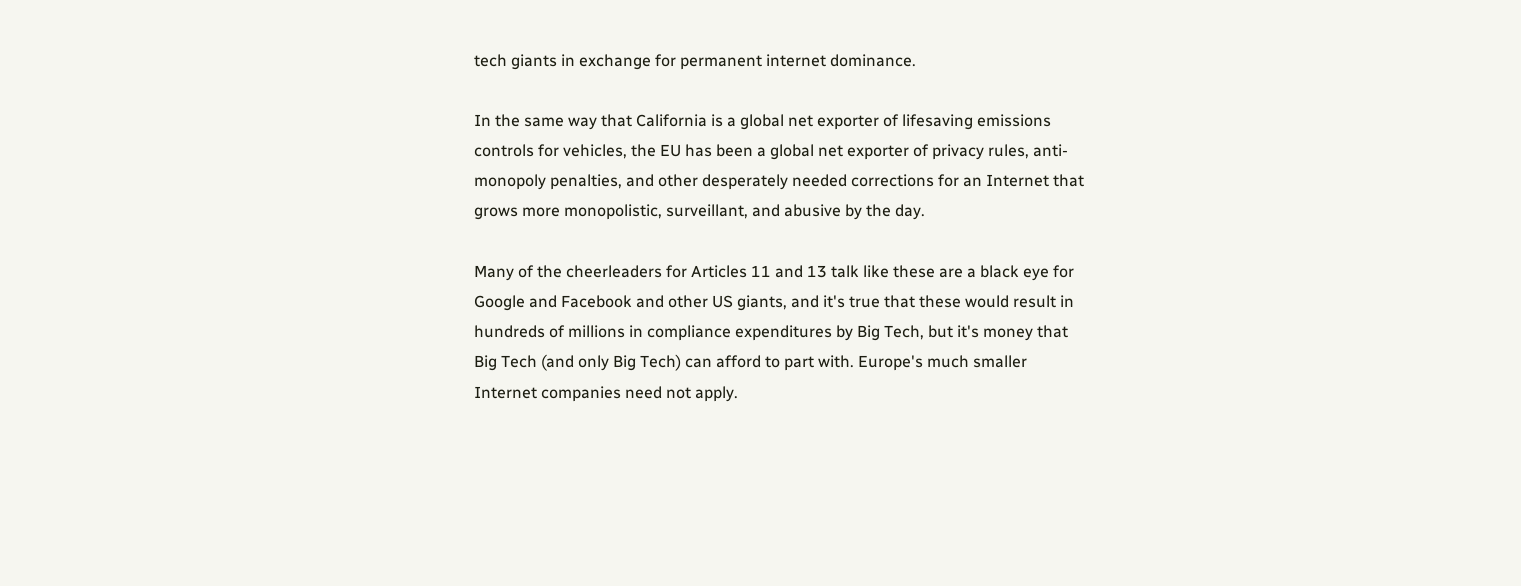tech giants in exchange for permanent internet dominance.

In the same way that California is a global net exporter of lifesaving emissions controls for vehicles, the EU has been a global net exporter of privacy rules, anti-monopoly penalties, and other desperately needed corrections for an Internet that grows more monopolistic, surveillant, and abusive by the day.

Many of the cheerleaders for Articles 11 and 13 talk like these are a black eye for Google and Facebook and other US giants, and it's true that these would result in hundreds of millions in compliance expenditures by Big Tech, but it's money that Big Tech (and only Big Tech) can afford to part with. Europe's much smaller Internet companies need not apply.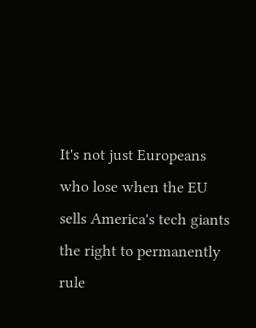It's not just Europeans who lose when the EU sells America's tech giants the right to permanently rule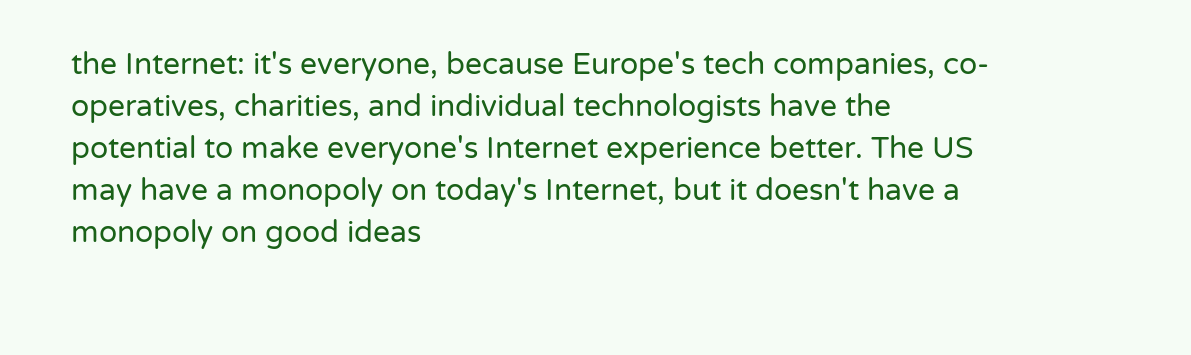the Internet: it's everyone, because Europe's tech companies, co-operatives, charities, and individual technologists have the potential to make everyone's Internet experience better. The US may have a monopoly on today's Internet, but it doesn't have a monopoly on good ideas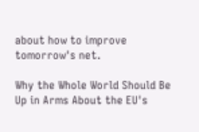about how to improve tomorrow's net.

Why the Whole World Should Be Up in Arms About the EU's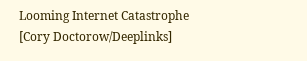Looming Internet Catastrophe
[Cory Doctorow/Deeplinks]